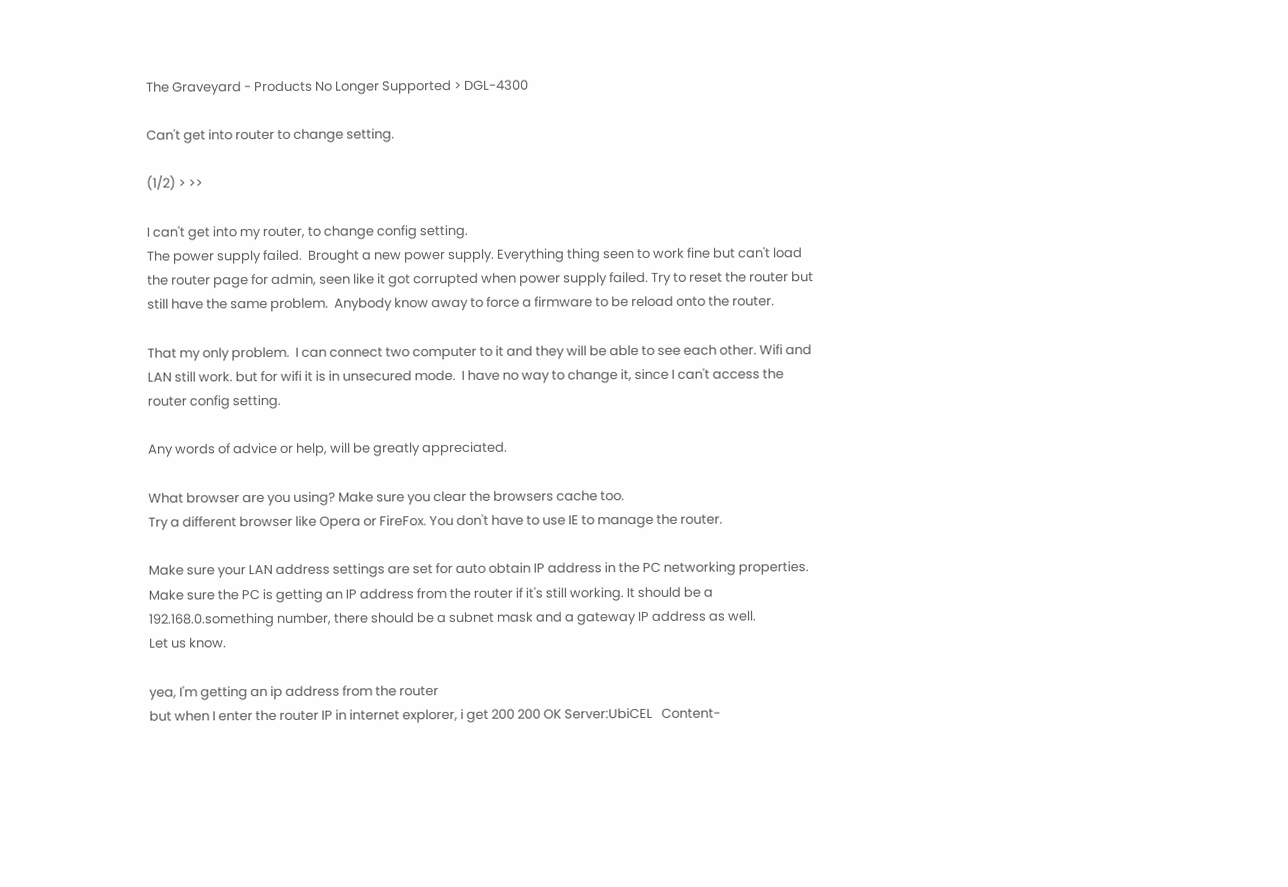The Graveyard - Products No Longer Supported > DGL-4300

Can't get into router to change setting.

(1/2) > >>

I can't get into my router, to change config setting.
The power supply failed.  Brought a new power supply. Everything thing seen to work fine but can't load the router page for admin, seen like it got corrupted when power supply failed. Try to reset the router but still have the same problem.  Anybody know away to force a firmware to be reload onto the router.

That my only problem.  I can connect two computer to it and they will be able to see each other. Wifi and LAN still work. but for wifi it is in unsecured mode.  I have no way to change it, since I can't access the router config setting.

Any words of advice or help, will be greatly appreciated.

What browser are you using? Make sure you clear the browsers cache too.
Try a different browser like Opera or FireFox. You don't have to use IE to manage the router.

Make sure your LAN address settings are set for auto obtain IP address in the PC networking properties.
Make sure the PC is getting an IP address from the router if it's still working. It should be a 192.168.0.something number, there should be a subnet mask and a gateway IP address as well.
Let us know.

yea, I'm getting an ip address from the router
but when I enter the router IP in internet explorer, i get 200 200 OK Server:UbiCEL   Content-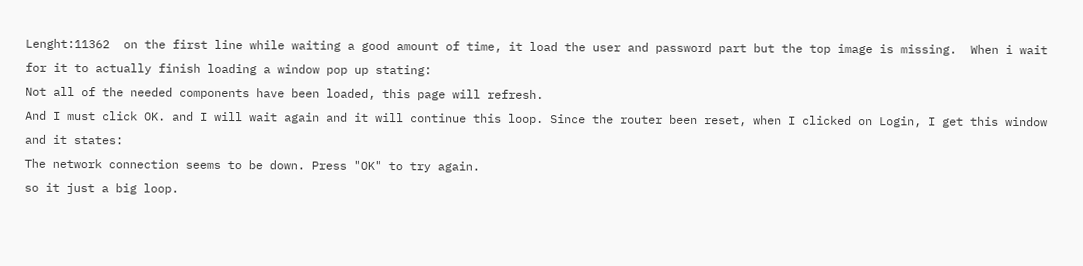Lenght:11362  on the first line while waiting a good amount of time, it load the user and password part but the top image is missing.  When i wait for it to actually finish loading a window pop up stating:
Not all of the needed components have been loaded, this page will refresh.
And I must click OK. and I will wait again and it will continue this loop. Since the router been reset, when I clicked on Login, I get this window and it states:
The network connection seems to be down. Press "OK" to try again.
so it just a big loop.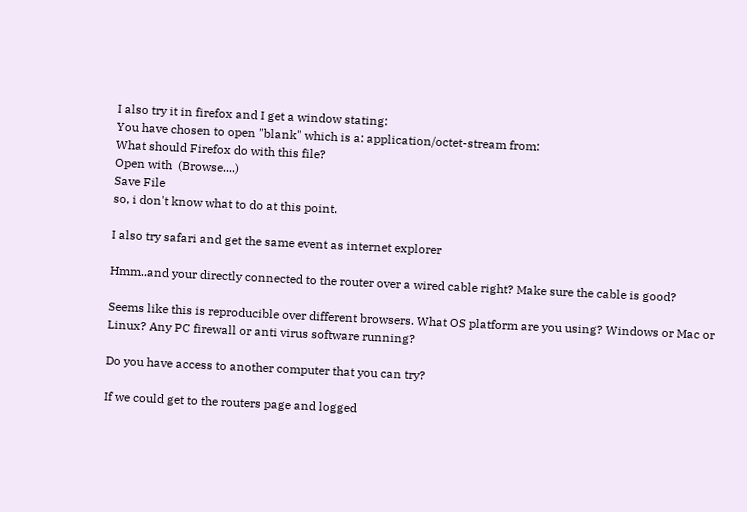I also try it in firefox and I get a window stating:
You have chosen to open "blank" which is a: application/octet-stream from:
What should Firefox do with this file?
Open with  (Browse....)
Save File
so, i don't know what to do at this point.

I also try safari and get the same event as internet explorer

Hmm..and your directly connected to the router over a wired cable right? Make sure the cable is good?

Seems like this is reproducible over different browsers. What OS platform are you using? Windows or Mac or Linux? Any PC firewall or anti virus software running?

Do you have access to another computer that you can try?

If we could get to the routers page and logged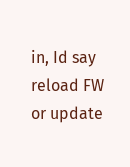in, Id say reload FW or update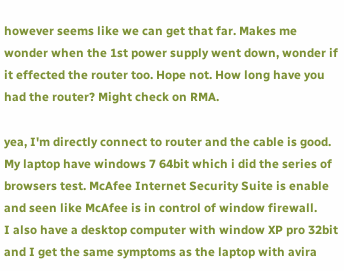however seems like we can get that far. Makes me wonder when the 1st power supply went down, wonder if it effected the router too. Hope not. How long have you had the router? Might check on RMA.

yea, I'm directly connect to router and the cable is good.
My laptop have windows 7 64bit which i did the series of browsers test. McAfee Internet Security Suite is enable and seen like McAfee is in control of window firewall.
I also have a desktop computer with window XP pro 32bit and I get the same symptoms as the laptop with avira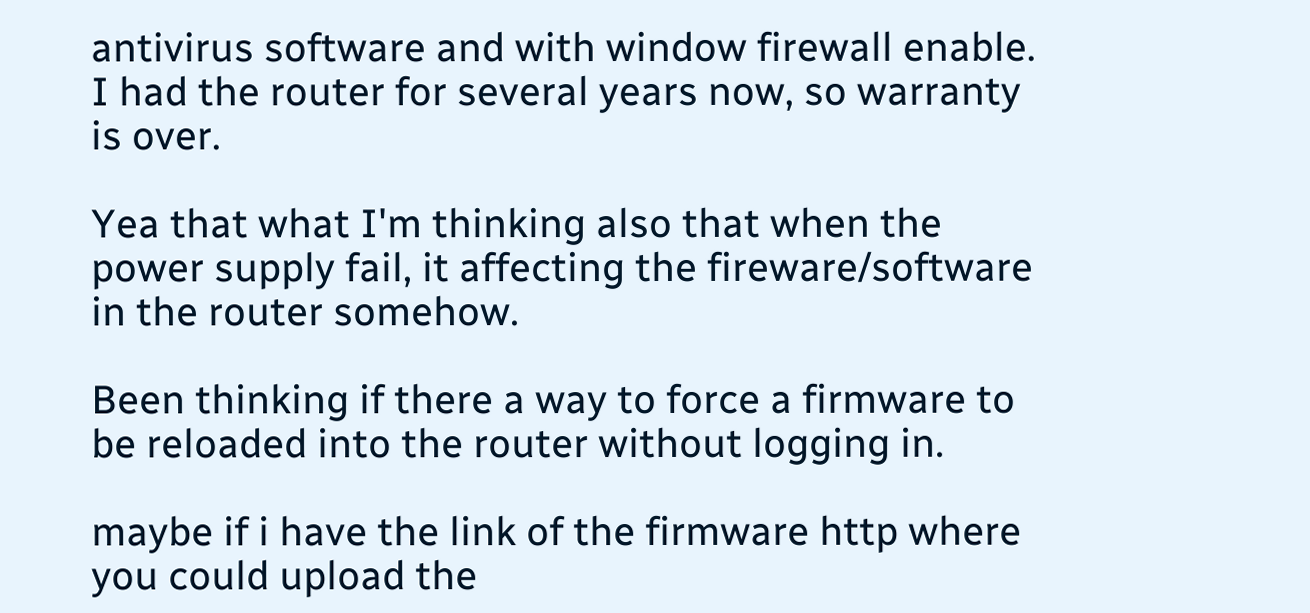antivirus software and with window firewall enable.
I had the router for several years now, so warranty is over.

Yea that what I'm thinking also that when the power supply fail, it affecting the fireware/software in the router somehow.

Been thinking if there a way to force a firmware to be reloaded into the router without logging in.

maybe if i have the link of the firmware http where you could upload the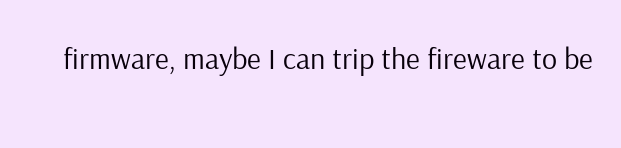firmware, maybe I can trip the fireware to be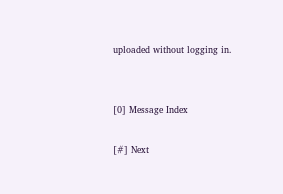uploaded without logging in.


[0] Message Index

[#] Next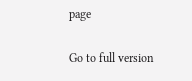page

Go to full version